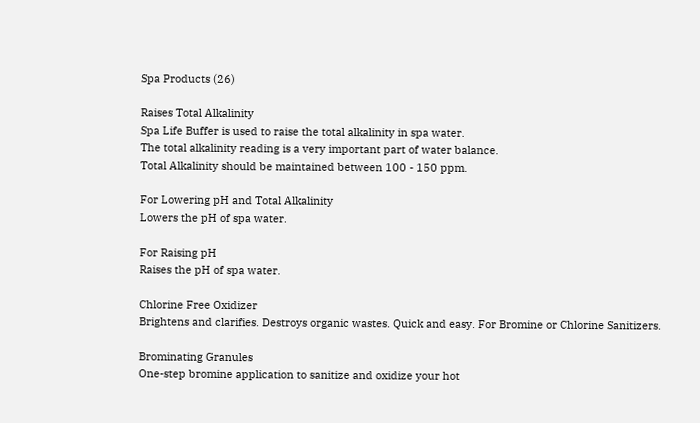Spa Products (26)

Raises Total Alkalinity
Spa Life Buffer is used to raise the total alkalinity in spa water.
The total alkalinity reading is a very important part of water balance.
Total Alkalinity should be maintained between 100 - 150 ppm.

For Lowering pH and Total Alkalinity
Lowers the pH of spa water.

For Raising pH
Raises the pH of spa water.

Chlorine Free Oxidizer
Brightens and clarifies. Destroys organic wastes. Quick and easy. For Bromine or Chlorine Sanitizers.

Brominating Granules
One-step bromine application to sanitize and oxidize your hot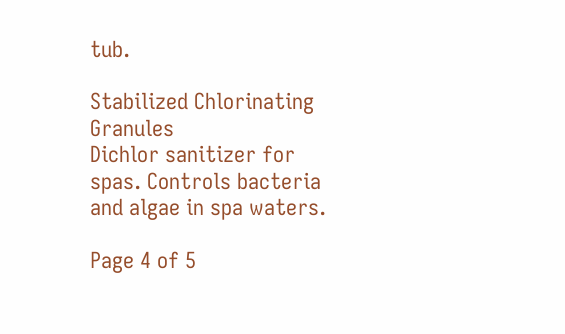tub.

Stabilized Chlorinating Granules
Dichlor sanitizer for spas. Controls bacteria and algae in spa waters.

Page 4 of 5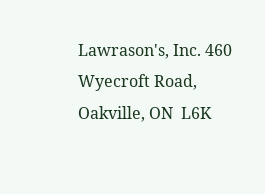Lawrason's, Inc. 460 Wyecroft Road, Oakville, ON  L6K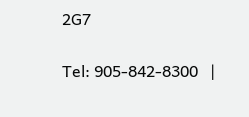2G7

Tel: 905-842-8300   |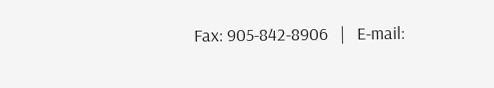Fax: 905-842-8906   |   E-mail: